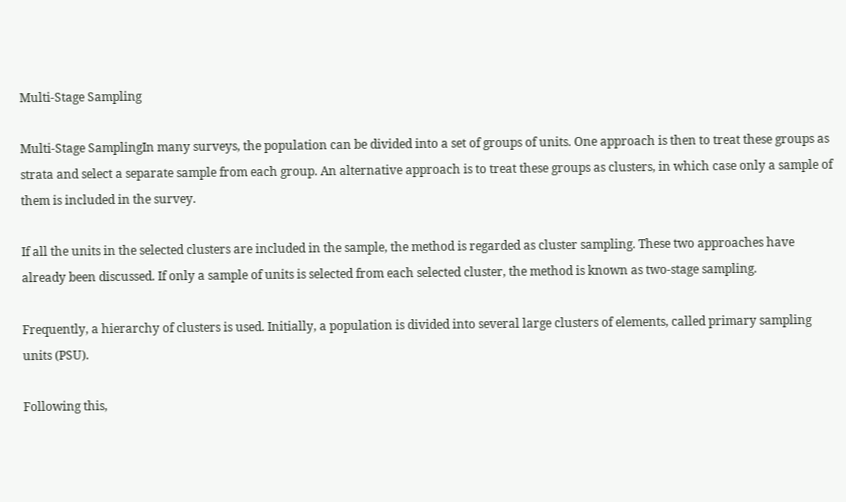Multi-Stage Sampling

Multi-Stage SamplingIn many surveys, the population can be divided into a set of groups of units. One approach is then to treat these groups as strata and select a separate sample from each group. An alternative approach is to treat these groups as clusters, in which case only a sample of them is included in the survey.

If all the units in the selected clusters are included in the sample, the method is regarded as cluster sampling. These two approaches have already been discussed. If only a sample of units is selected from each selected cluster, the method is known as two-stage sampling.

Frequently, a hierarchy of clusters is used. Initially, a population is divided into several large clusters of elements, called primary sampling units (PSU).

Following this,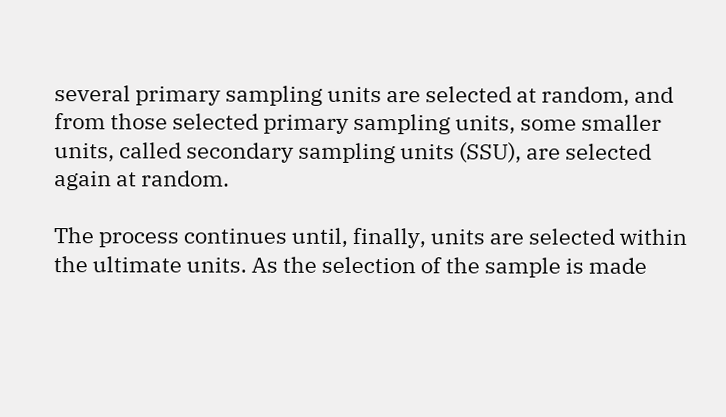several primary sampling units are selected at random, and from those selected primary sampling units, some smaller units, called secondary sampling units (SSU), are selected again at random.

The process continues until, finally, units are selected within the ultimate units. As the selection of the sample is made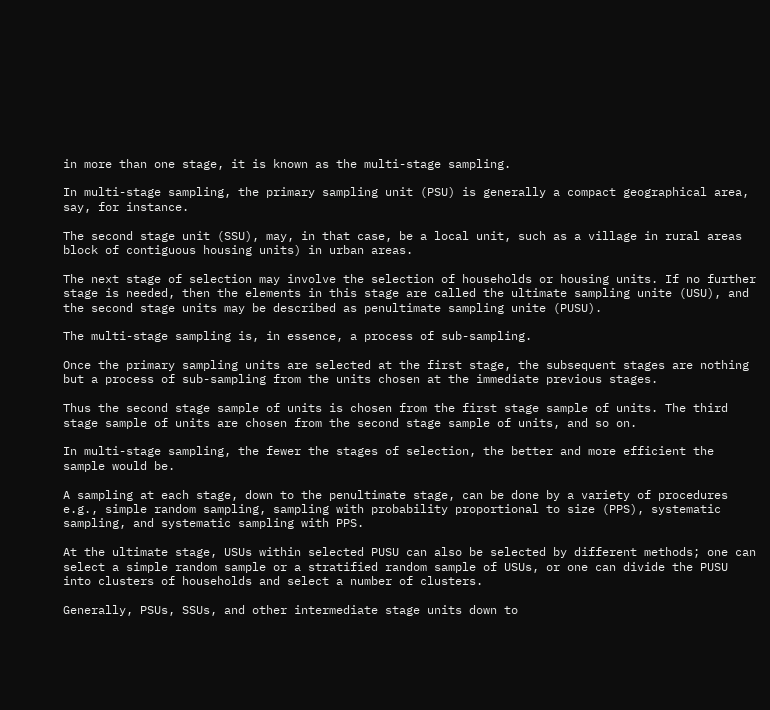in more than one stage, it is known as the multi-stage sampling.

In multi-stage sampling, the primary sampling unit (PSU) is generally a compact geographical area, say, for instance.

The second stage unit (SSU), may, in that case, be a local unit, such as a village in rural areas block of contiguous housing units) in urban areas.

The next stage of selection may involve the selection of households or housing units. If no further stage is needed, then the elements in this stage are called the ultimate sampling unite (USU), and the second stage units may be described as penultimate sampling unite (PUSU).

The multi-stage sampling is, in essence, a process of sub-sampling.

Once the primary sampling units are selected at the first stage, the subsequent stages are nothing but a process of sub-sampling from the units chosen at the immediate previous stages.

Thus the second stage sample of units is chosen from the first stage sample of units. The third stage sample of units are chosen from the second stage sample of units, and so on.

In multi-stage sampling, the fewer the stages of selection, the better and more efficient the sample would be.

A sampling at each stage, down to the penultimate stage, can be done by a variety of procedures e.g., simple random sampling, sampling with probability proportional to size (PPS), systematic sampling, and systematic sampling with PPS.

At the ultimate stage, USUs within selected PUSU can also be selected by different methods; one can select a simple random sample or a stratified random sample of USUs, or one can divide the PUSU into clusters of households and select a number of clusters.

Generally, PSUs, SSUs, and other intermediate stage units down to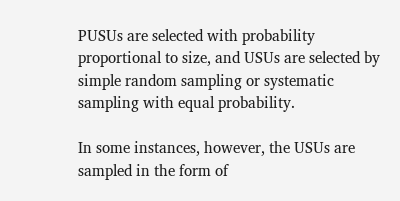PUSUs are selected with probability proportional to size, and USUs are selected by simple random sampling or systematic sampling with equal probability.

In some instances, however, the USUs are sampled in the form of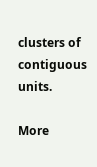clusters of contiguous units.

More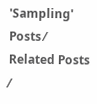'Sampling' Posts ⁄
Related Posts ⁄